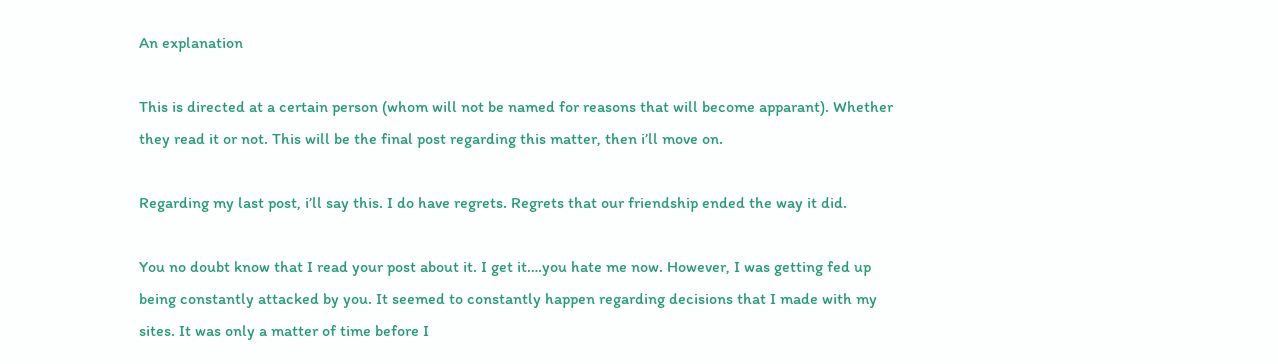An explanation

This is directed at a certain person (whom will not be named for reasons that will become apparant). Whether they read it or not. This will be the final post regarding this matter, then i’ll move on.

Regarding my last post, i’ll say this. I do have regrets. Regrets that our friendship ended the way it did.

You no doubt know that I read your post about it. I get it….you hate me now. However, I was getting fed up being constantly attacked by you. It seemed to constantly happen regarding decisions that I made with my sites. It was only a matter of time before I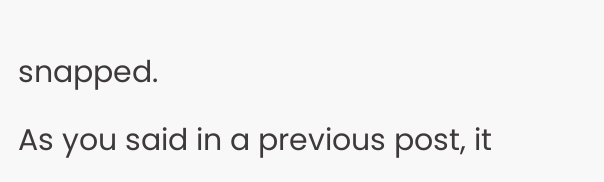snapped.

As you said in a previous post, it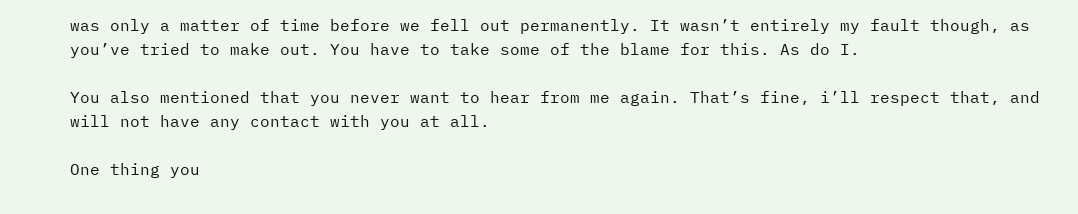was only a matter of time before we fell out permanently. It wasn’t entirely my fault though, as you’ve tried to make out. You have to take some of the blame for this. As do I.

You also mentioned that you never want to hear from me again. That’s fine, i’ll respect that, and will not have any contact with you at all.

One thing you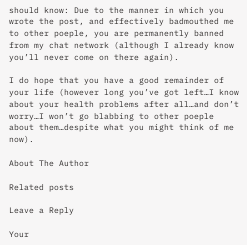should know: Due to the manner in which you wrote the post, and effectively badmouthed me to other poeple, you are permanently banned from my chat network (although I already know you’ll never come on there again).

I do hope that you have a good remainder of your life (however long you’ve got left…I know about your health problems after all…and don’t worry…I won’t go blabbing to other poeple about them…despite what you might think of me now).

About The Author

Related posts

Leave a Reply

Your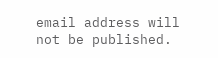email address will not be published.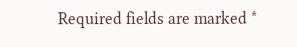Required fields are marked *